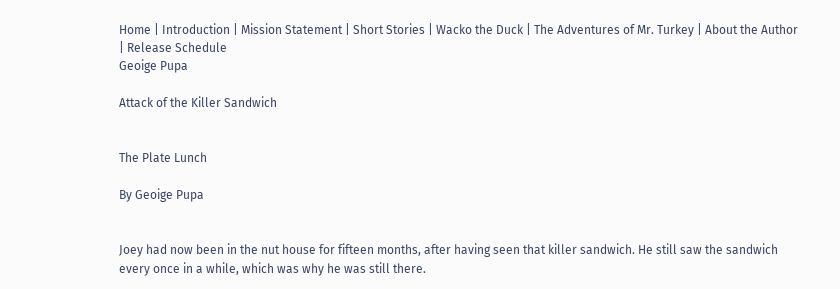Home | Introduction | Mission Statement | Short Stories | Wacko the Duck | The Adventures of Mr. Turkey | About the Author | Release Schedule
Geoige Pupa

Attack of the Killer Sandwich


The Plate Lunch

By Geoige Pupa


Joey had now been in the nut house for fifteen months, after having seen that killer sandwich. He still saw the sandwich every once in a while, which was why he was still there.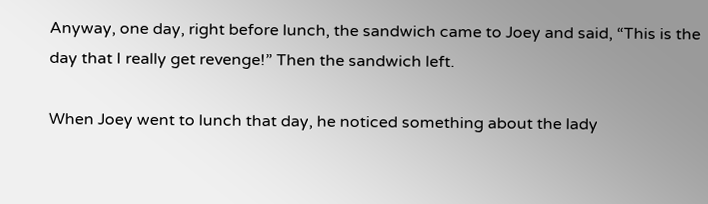Anyway, one day, right before lunch, the sandwich came to Joey and said, “This is the day that I really get revenge!” Then the sandwich left.

When Joey went to lunch that day, he noticed something about the lady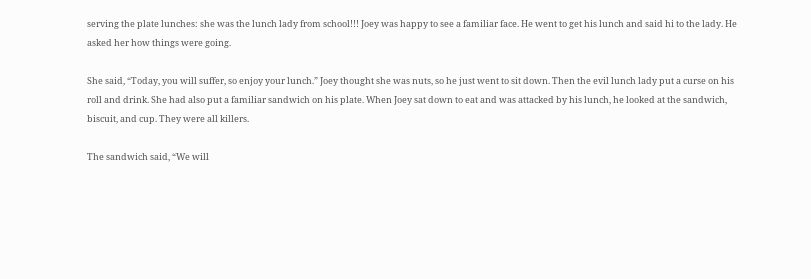serving the plate lunches: she was the lunch lady from school!!! Joey was happy to see a familiar face. He went to get his lunch and said hi to the lady. He asked her how things were going.

She said, “Today, you will suffer, so enjoy your lunch.” Joey thought she was nuts, so he just went to sit down. Then the evil lunch lady put a curse on his roll and drink. She had also put a familiar sandwich on his plate. When Joey sat down to eat and was attacked by his lunch, he looked at the sandwich, biscuit, and cup. They were all killers.

The sandwich said, “We will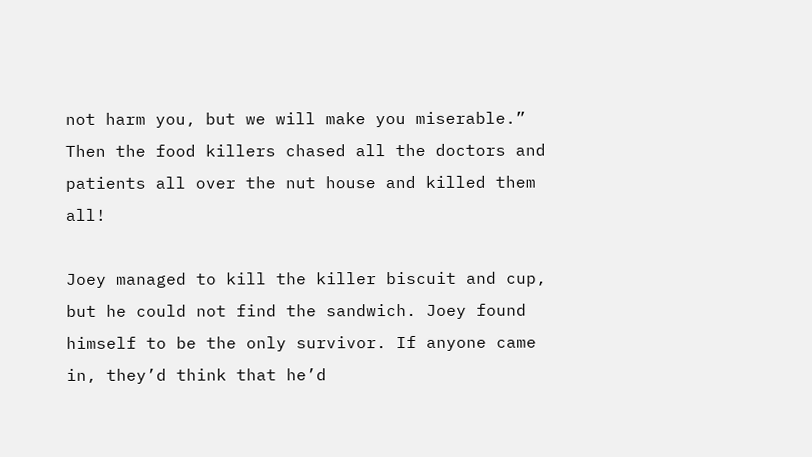not harm you, but we will make you miserable.” Then the food killers chased all the doctors and patients all over the nut house and killed them all!

Joey managed to kill the killer biscuit and cup, but he could not find the sandwich. Joey found himself to be the only survivor. If anyone came in, they’d think that he’d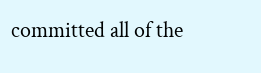committed all of the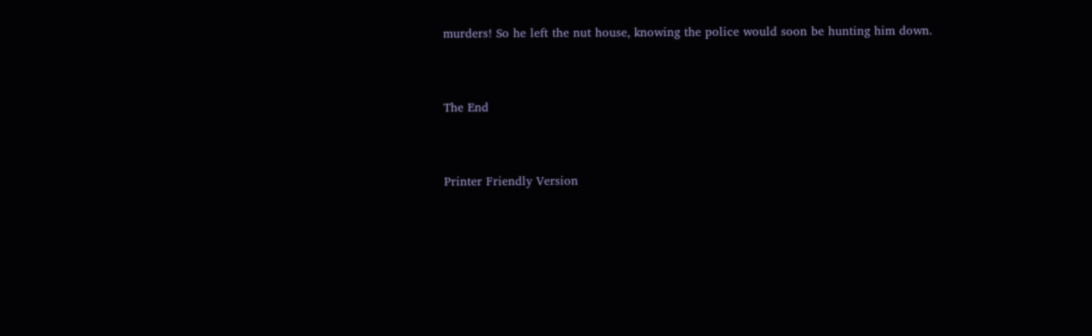murders! So he left the nut house, knowing the police would soon be hunting him down.


The End


Printer Friendly Version